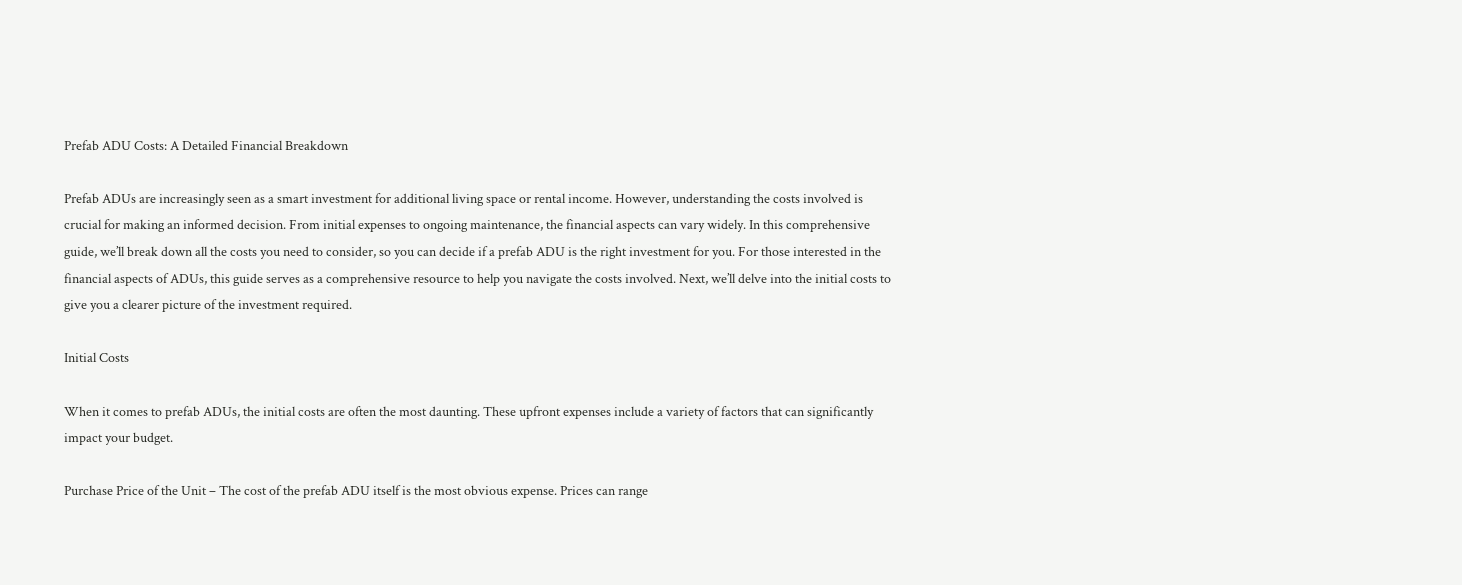Prefab ADU Costs: A Detailed Financial Breakdown

Prefab ADUs are increasingly seen as a smart investment for additional living space or rental income. However, understanding the costs involved is crucial for making an informed decision. From initial expenses to ongoing maintenance, the financial aspects can vary widely. In this comprehensive guide, we’ll break down all the costs you need to consider, so you can decide if a prefab ADU is the right investment for you. For those interested in the financial aspects of ADUs, this guide serves as a comprehensive resource to help you navigate the costs involved. Next, we’ll delve into the initial costs to give you a clearer picture of the investment required.

Initial Costs

When it comes to prefab ADUs, the initial costs are often the most daunting. These upfront expenses include a variety of factors that can significantly impact your budget.

Purchase Price of the Unit – The cost of the prefab ADU itself is the most obvious expense. Prices can range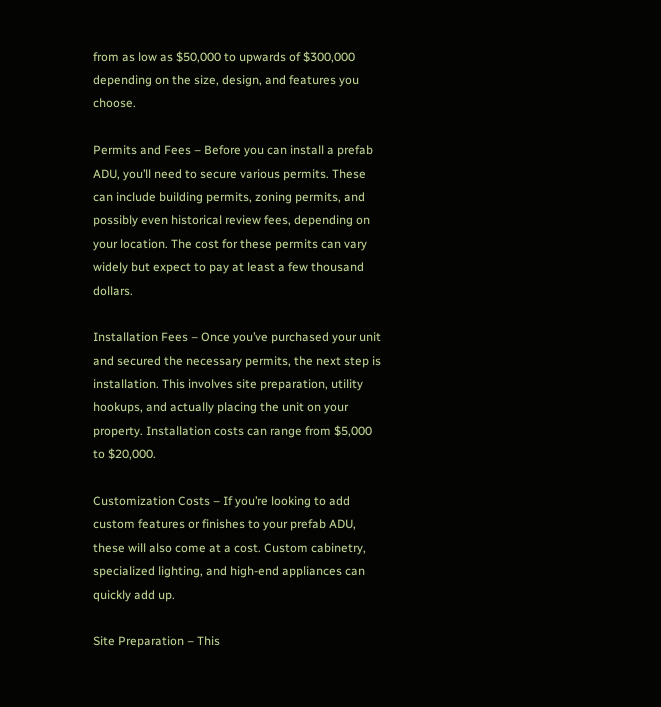from as low as $50,000 to upwards of $300,000 depending on the size, design, and features you choose.

Permits and Fees – Before you can install a prefab ADU, you’ll need to secure various permits. These can include building permits, zoning permits, and possibly even historical review fees, depending on your location. The cost for these permits can vary widely but expect to pay at least a few thousand dollars.

Installation Fees – Once you’ve purchased your unit and secured the necessary permits, the next step is installation. This involves site preparation, utility hookups, and actually placing the unit on your property. Installation costs can range from $5,000 to $20,000.

Customization Costs – If you’re looking to add custom features or finishes to your prefab ADU, these will also come at a cost. Custom cabinetry, specialized lighting, and high-end appliances can quickly add up.

Site Preparation – This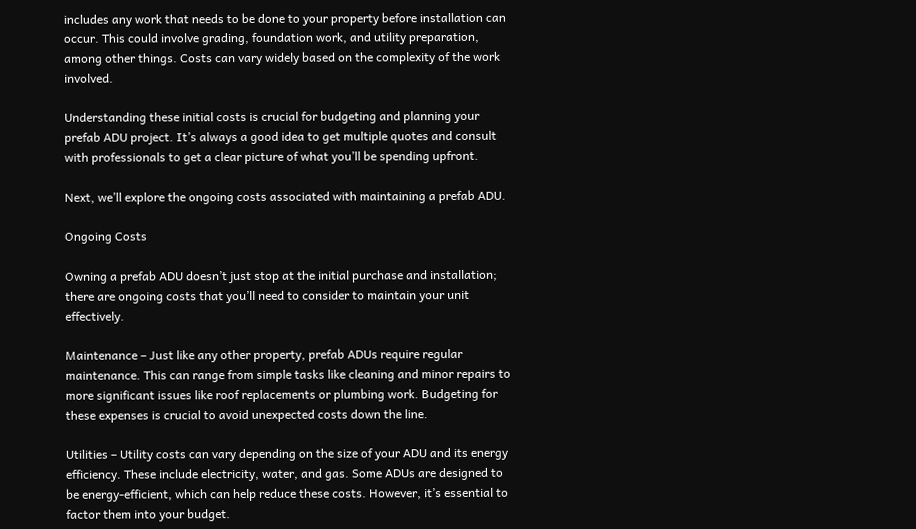includes any work that needs to be done to your property before installation can occur. This could involve grading, foundation work, and utility preparation, among other things. Costs can vary widely based on the complexity of the work involved.

Understanding these initial costs is crucial for budgeting and planning your prefab ADU project. It’s always a good idea to get multiple quotes and consult with professionals to get a clear picture of what you’ll be spending upfront.

Next, we’ll explore the ongoing costs associated with maintaining a prefab ADU.

Ongoing Costs

Owning a prefab ADU doesn’t just stop at the initial purchase and installation; there are ongoing costs that you’ll need to consider to maintain your unit effectively.

Maintenance – Just like any other property, prefab ADUs require regular maintenance. This can range from simple tasks like cleaning and minor repairs to more significant issues like roof replacements or plumbing work. Budgeting for these expenses is crucial to avoid unexpected costs down the line.

Utilities – Utility costs can vary depending on the size of your ADU and its energy efficiency. These include electricity, water, and gas. Some ADUs are designed to be energy-efficient, which can help reduce these costs. However, it’s essential to factor them into your budget.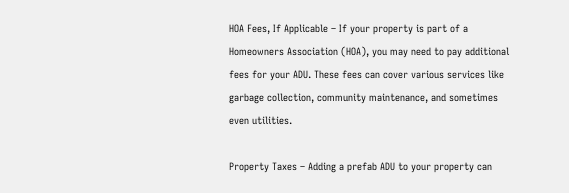HOA Fees, If Applicable – If your property is part of a Homeowners Association (HOA), you may need to pay additional fees for your ADU. These fees can cover various services like garbage collection, community maintenance, and sometimes even utilities.

Property Taxes – Adding a prefab ADU to your property can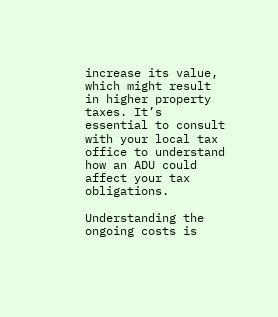increase its value, which might result in higher property taxes. It’s essential to consult with your local tax office to understand how an ADU could affect your tax obligations.

Understanding the ongoing costs is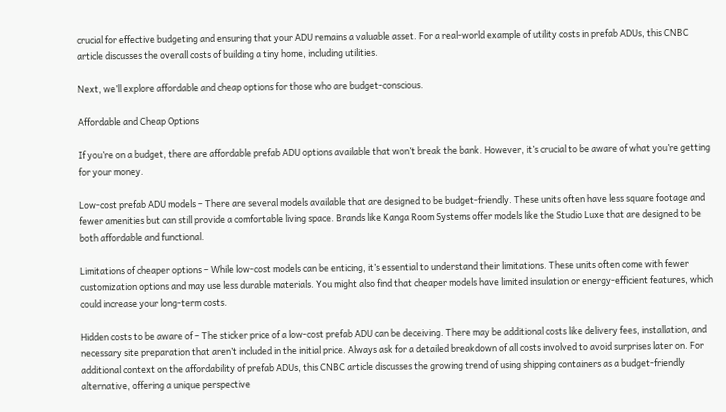crucial for effective budgeting and ensuring that your ADU remains a valuable asset. For a real-world example of utility costs in prefab ADUs, this CNBC article discusses the overall costs of building a tiny home, including utilities.

Next, we’ll explore affordable and cheap options for those who are budget-conscious.

Affordable and Cheap Options

If you’re on a budget, there are affordable prefab ADU options available that won’t break the bank. However, it’s crucial to be aware of what you’re getting for your money.

Low-cost prefab ADU models – There are several models available that are designed to be budget-friendly. These units often have less square footage and fewer amenities but can still provide a comfortable living space. Brands like Kanga Room Systems offer models like the Studio Luxe that are designed to be both affordable and functional.

Limitations of cheaper options – While low-cost models can be enticing, it’s essential to understand their limitations. These units often come with fewer customization options and may use less durable materials. You might also find that cheaper models have limited insulation or energy-efficient features, which could increase your long-term costs.

Hidden costs to be aware of – The sticker price of a low-cost prefab ADU can be deceiving. There may be additional costs like delivery fees, installation, and necessary site preparation that aren’t included in the initial price. Always ask for a detailed breakdown of all costs involved to avoid surprises later on. For additional context on the affordability of prefab ADUs, this CNBC article discusses the growing trend of using shipping containers as a budget-friendly alternative, offering a unique perspective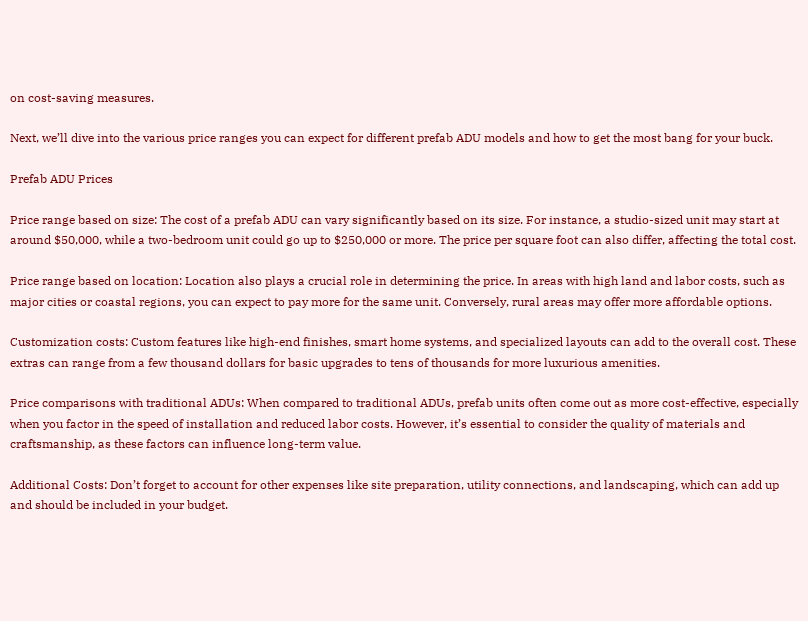on cost-saving measures.

Next, we’ll dive into the various price ranges you can expect for different prefab ADU models and how to get the most bang for your buck.

Prefab ADU Prices

Price range based on size: The cost of a prefab ADU can vary significantly based on its size. For instance, a studio-sized unit may start at around $50,000, while a two-bedroom unit could go up to $250,000 or more. The price per square foot can also differ, affecting the total cost.

Price range based on location: Location also plays a crucial role in determining the price. In areas with high land and labor costs, such as major cities or coastal regions, you can expect to pay more for the same unit. Conversely, rural areas may offer more affordable options.

Customization costs: Custom features like high-end finishes, smart home systems, and specialized layouts can add to the overall cost. These extras can range from a few thousand dollars for basic upgrades to tens of thousands for more luxurious amenities.

Price comparisons with traditional ADUs: When compared to traditional ADUs, prefab units often come out as more cost-effective, especially when you factor in the speed of installation and reduced labor costs. However, it’s essential to consider the quality of materials and craftsmanship, as these factors can influence long-term value.

Additional Costs: Don’t forget to account for other expenses like site preparation, utility connections, and landscaping, which can add up and should be included in your budget.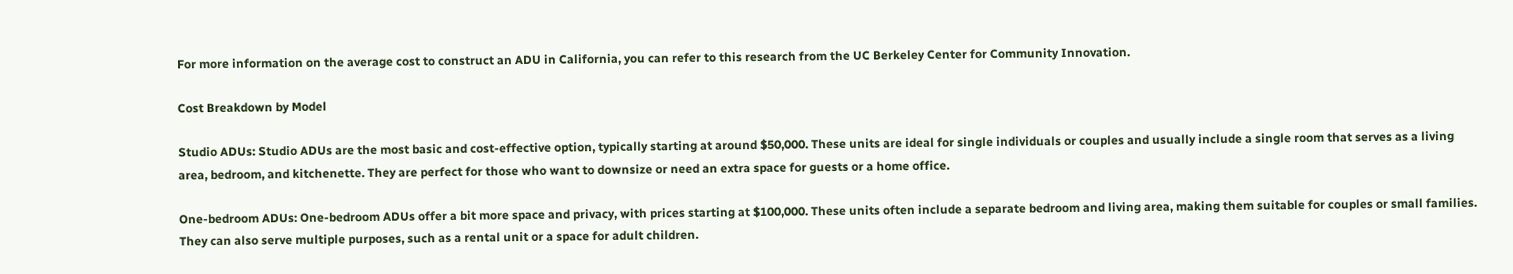For more information on the average cost to construct an ADU in California, you can refer to this research from the UC Berkeley Center for Community Innovation.

Cost Breakdown by Model

Studio ADUs: Studio ADUs are the most basic and cost-effective option, typically starting at around $50,000. These units are ideal for single individuals or couples and usually include a single room that serves as a living area, bedroom, and kitchenette. They are perfect for those who want to downsize or need an extra space for guests or a home office.

One-bedroom ADUs: One-bedroom ADUs offer a bit more space and privacy, with prices starting at $100,000. These units often include a separate bedroom and living area, making them suitable for couples or small families. They can also serve multiple purposes, such as a rental unit or a space for adult children.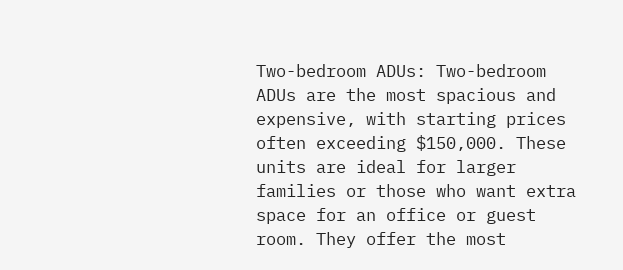Two-bedroom ADUs: Two-bedroom ADUs are the most spacious and expensive, with starting prices often exceeding $150,000. These units are ideal for larger families or those who want extra space for an office or guest room. They offer the most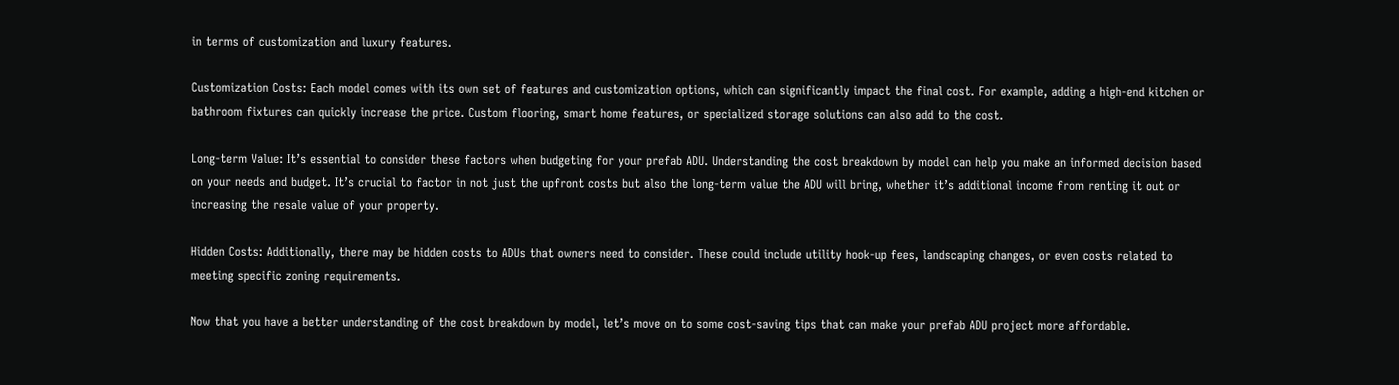in terms of customization and luxury features.

Customization Costs: Each model comes with its own set of features and customization options, which can significantly impact the final cost. For example, adding a high-end kitchen or bathroom fixtures can quickly increase the price. Custom flooring, smart home features, or specialized storage solutions can also add to the cost.

Long-term Value: It’s essential to consider these factors when budgeting for your prefab ADU. Understanding the cost breakdown by model can help you make an informed decision based on your needs and budget. It’s crucial to factor in not just the upfront costs but also the long-term value the ADU will bring, whether it’s additional income from renting it out or increasing the resale value of your property.

Hidden Costs: Additionally, there may be hidden costs to ADUs that owners need to consider. These could include utility hook-up fees, landscaping changes, or even costs related to meeting specific zoning requirements.

Now that you have a better understanding of the cost breakdown by model, let’s move on to some cost-saving tips that can make your prefab ADU project more affordable.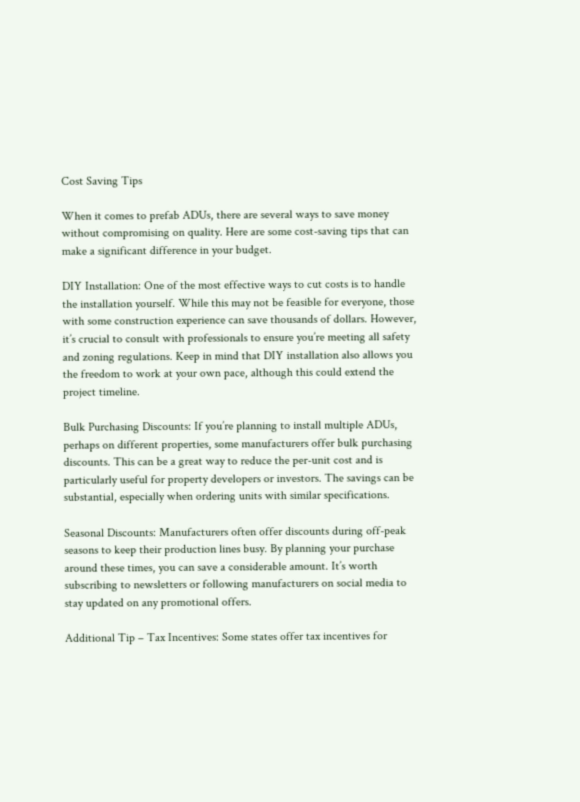Cost Saving Tips

When it comes to prefab ADUs, there are several ways to save money without compromising on quality. Here are some cost-saving tips that can make a significant difference in your budget.

DIY Installation: One of the most effective ways to cut costs is to handle the installation yourself. While this may not be feasible for everyone, those with some construction experience can save thousands of dollars. However, it’s crucial to consult with professionals to ensure you’re meeting all safety and zoning regulations. Keep in mind that DIY installation also allows you the freedom to work at your own pace, although this could extend the project timeline.

Bulk Purchasing Discounts: If you’re planning to install multiple ADUs, perhaps on different properties, some manufacturers offer bulk purchasing discounts. This can be a great way to reduce the per-unit cost and is particularly useful for property developers or investors. The savings can be substantial, especially when ordering units with similar specifications.

Seasonal Discounts: Manufacturers often offer discounts during off-peak seasons to keep their production lines busy. By planning your purchase around these times, you can save a considerable amount. It’s worth subscribing to newsletters or following manufacturers on social media to stay updated on any promotional offers.

Additional Tip – Tax Incentives: Some states offer tax incentives for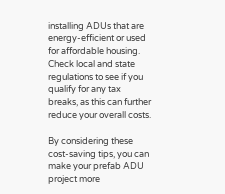installing ADUs that are energy-efficient or used for affordable housing. Check local and state regulations to see if you qualify for any tax breaks, as this can further reduce your overall costs.

By considering these cost-saving tips, you can make your prefab ADU project more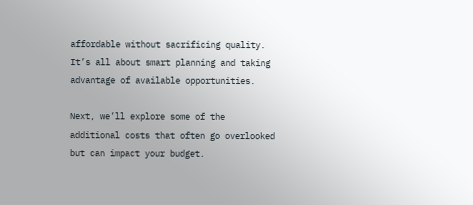affordable without sacrificing quality. It’s all about smart planning and taking advantage of available opportunities.

Next, we’ll explore some of the additional costs that often go overlooked but can impact your budget.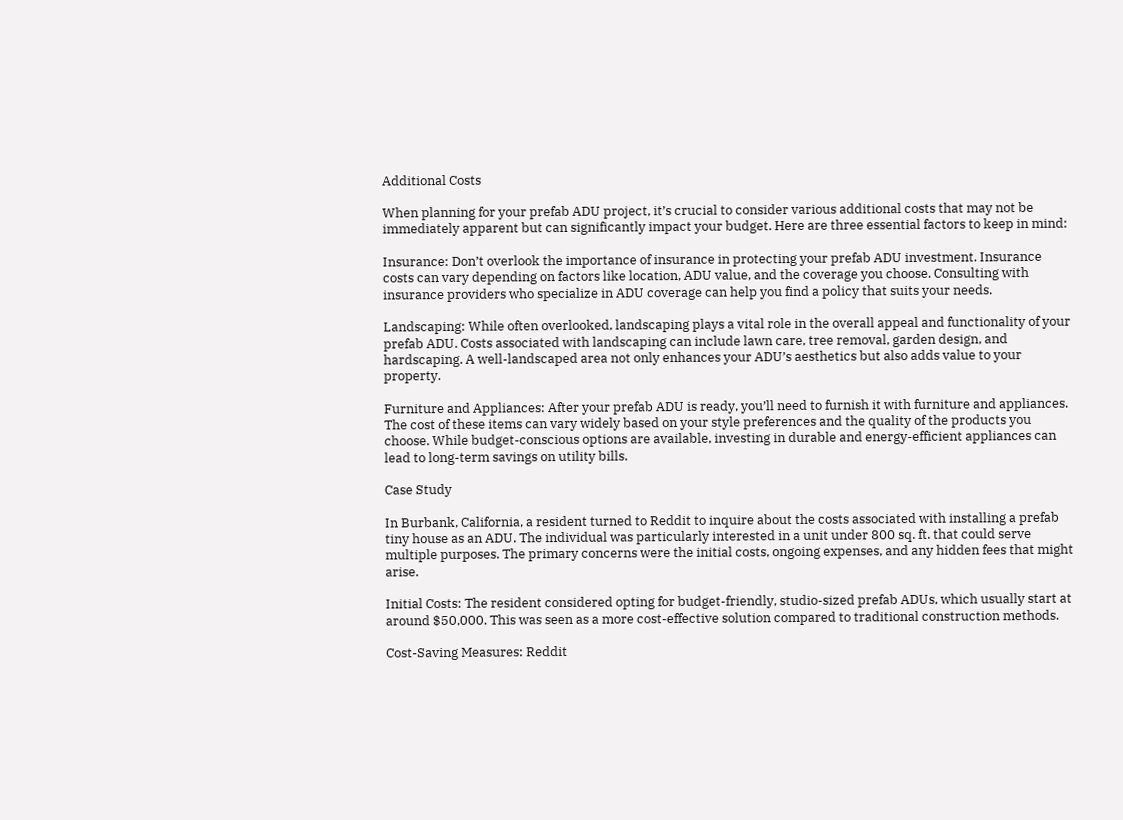Additional Costs

When planning for your prefab ADU project, it’s crucial to consider various additional costs that may not be immediately apparent but can significantly impact your budget. Here are three essential factors to keep in mind:

Insurance: Don’t overlook the importance of insurance in protecting your prefab ADU investment. Insurance costs can vary depending on factors like location, ADU value, and the coverage you choose. Consulting with insurance providers who specialize in ADU coverage can help you find a policy that suits your needs.

Landscaping: While often overlooked, landscaping plays a vital role in the overall appeal and functionality of your prefab ADU. Costs associated with landscaping can include lawn care, tree removal, garden design, and hardscaping. A well-landscaped area not only enhances your ADU’s aesthetics but also adds value to your property.

Furniture and Appliances: After your prefab ADU is ready, you’ll need to furnish it with furniture and appliances. The cost of these items can vary widely based on your style preferences and the quality of the products you choose. While budget-conscious options are available, investing in durable and energy-efficient appliances can lead to long-term savings on utility bills.

Case Study

In Burbank, California, a resident turned to Reddit to inquire about the costs associated with installing a prefab tiny house as an ADU. The individual was particularly interested in a unit under 800 sq. ft. that could serve multiple purposes. The primary concerns were the initial costs, ongoing expenses, and any hidden fees that might arise.

Initial Costs: The resident considered opting for budget-friendly, studio-sized prefab ADUs, which usually start at around $50,000. This was seen as a more cost-effective solution compared to traditional construction methods.

Cost-Saving Measures: Reddit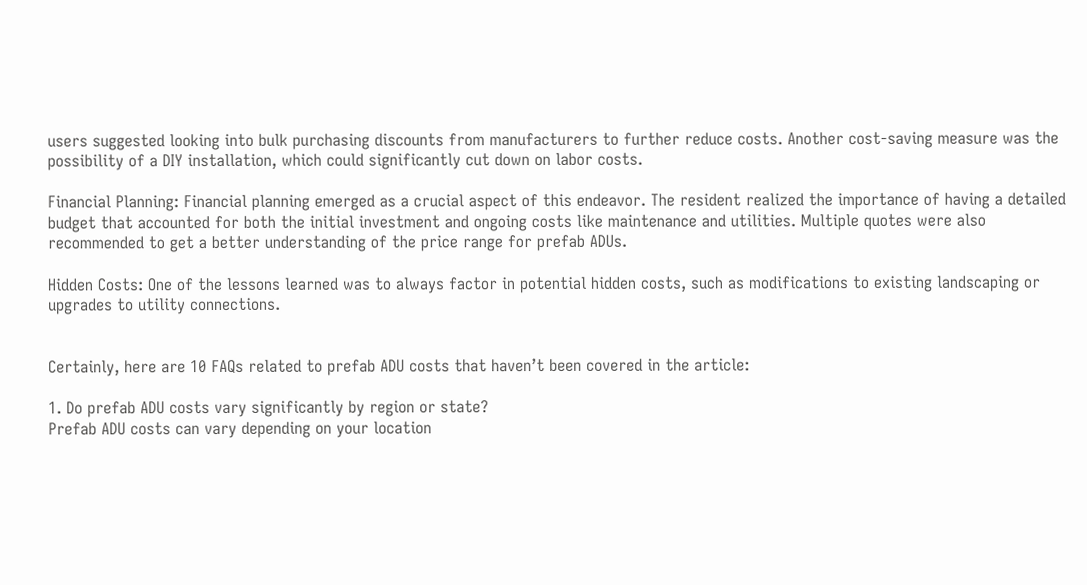users suggested looking into bulk purchasing discounts from manufacturers to further reduce costs. Another cost-saving measure was the possibility of a DIY installation, which could significantly cut down on labor costs.

Financial Planning: Financial planning emerged as a crucial aspect of this endeavor. The resident realized the importance of having a detailed budget that accounted for both the initial investment and ongoing costs like maintenance and utilities. Multiple quotes were also recommended to get a better understanding of the price range for prefab ADUs.

Hidden Costs: One of the lessons learned was to always factor in potential hidden costs, such as modifications to existing landscaping or upgrades to utility connections.


Certainly, here are 10 FAQs related to prefab ADU costs that haven’t been covered in the article:

1. Do prefab ADU costs vary significantly by region or state?
Prefab ADU costs can vary depending on your location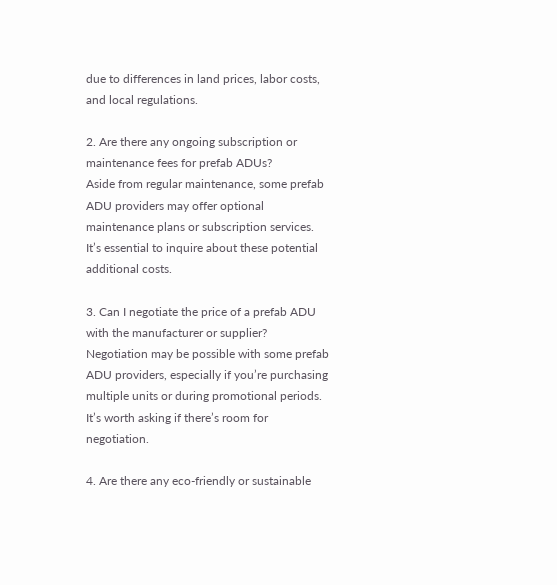due to differences in land prices, labor costs, and local regulations.

2. Are there any ongoing subscription or maintenance fees for prefab ADUs?
Aside from regular maintenance, some prefab ADU providers may offer optional maintenance plans or subscription services. It’s essential to inquire about these potential additional costs.

3. Can I negotiate the price of a prefab ADU with the manufacturer or supplier?
Negotiation may be possible with some prefab ADU providers, especially if you’re purchasing multiple units or during promotional periods. It’s worth asking if there’s room for negotiation.

4. Are there any eco-friendly or sustainable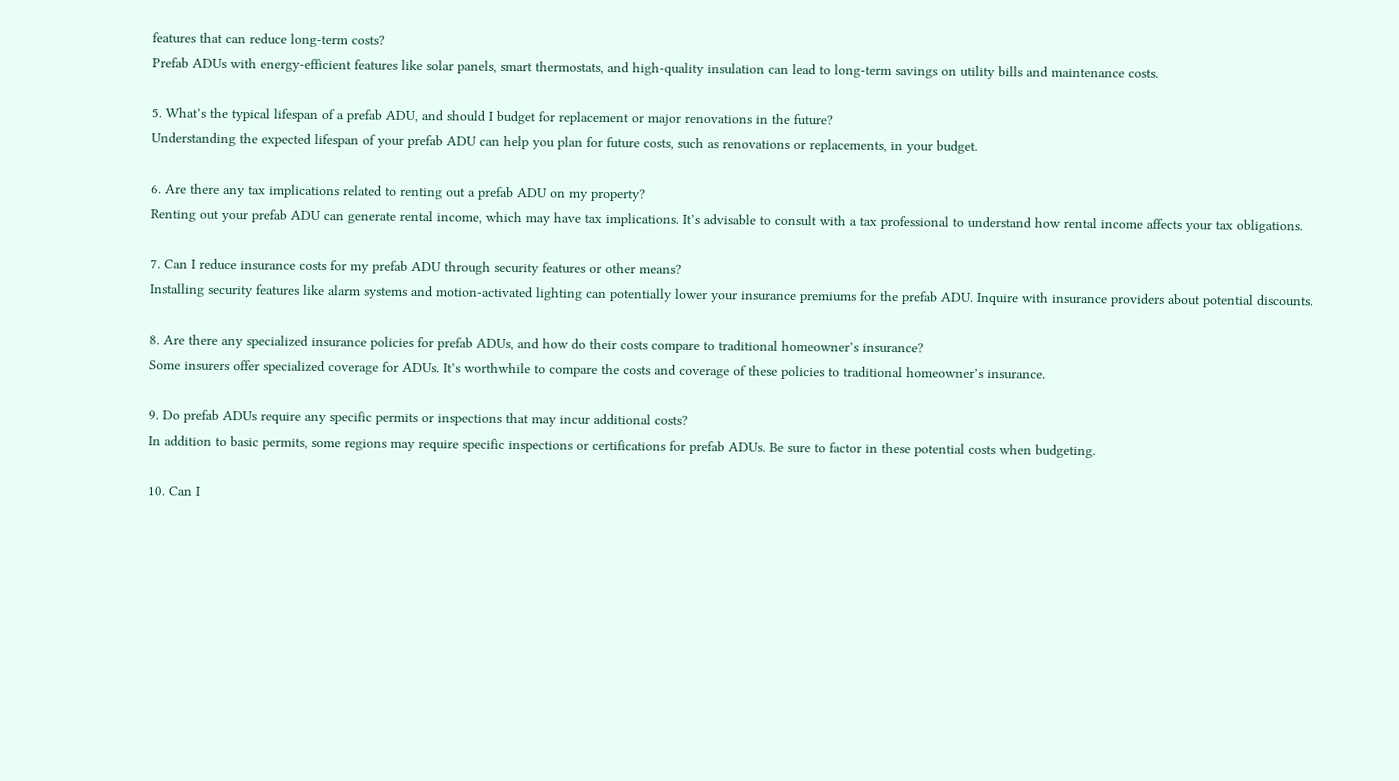features that can reduce long-term costs?
Prefab ADUs with energy-efficient features like solar panels, smart thermostats, and high-quality insulation can lead to long-term savings on utility bills and maintenance costs.

5. What’s the typical lifespan of a prefab ADU, and should I budget for replacement or major renovations in the future?
Understanding the expected lifespan of your prefab ADU can help you plan for future costs, such as renovations or replacements, in your budget.

6. Are there any tax implications related to renting out a prefab ADU on my property?
Renting out your prefab ADU can generate rental income, which may have tax implications. It’s advisable to consult with a tax professional to understand how rental income affects your tax obligations.

7. Can I reduce insurance costs for my prefab ADU through security features or other means?
Installing security features like alarm systems and motion-activated lighting can potentially lower your insurance premiums for the prefab ADU. Inquire with insurance providers about potential discounts.

8. Are there any specialized insurance policies for prefab ADUs, and how do their costs compare to traditional homeowner’s insurance?
Some insurers offer specialized coverage for ADUs. It’s worthwhile to compare the costs and coverage of these policies to traditional homeowner’s insurance.

9. Do prefab ADUs require any specific permits or inspections that may incur additional costs?
In addition to basic permits, some regions may require specific inspections or certifications for prefab ADUs. Be sure to factor in these potential costs when budgeting.

10. Can I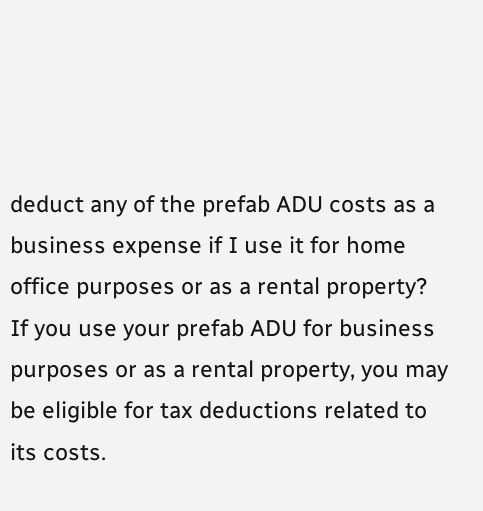deduct any of the prefab ADU costs as a business expense if I use it for home office purposes or as a rental property?
If you use your prefab ADU for business purposes or as a rental property, you may be eligible for tax deductions related to its costs.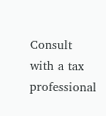Consult with a tax professional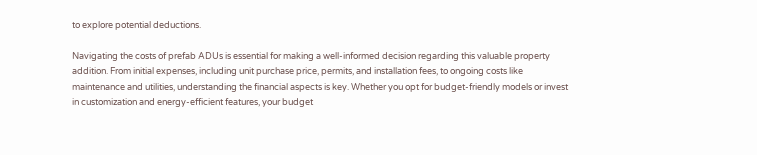to explore potential deductions.

Navigating the costs of prefab ADUs is essential for making a well-informed decision regarding this valuable property addition. From initial expenses, including unit purchase price, permits, and installation fees, to ongoing costs like maintenance and utilities, understanding the financial aspects is key. Whether you opt for budget-friendly models or invest in customization and energy-efficient features, your budget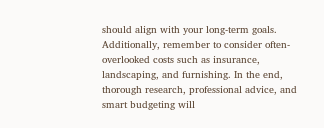should align with your long-term goals. Additionally, remember to consider often-overlooked costs such as insurance, landscaping, and furnishing. In the end, thorough research, professional advice, and smart budgeting will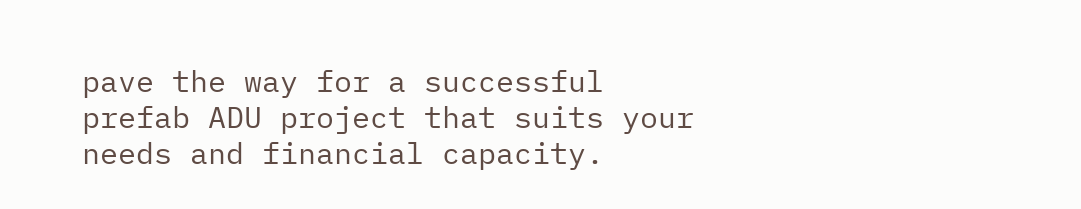pave the way for a successful prefab ADU project that suits your needs and financial capacity.